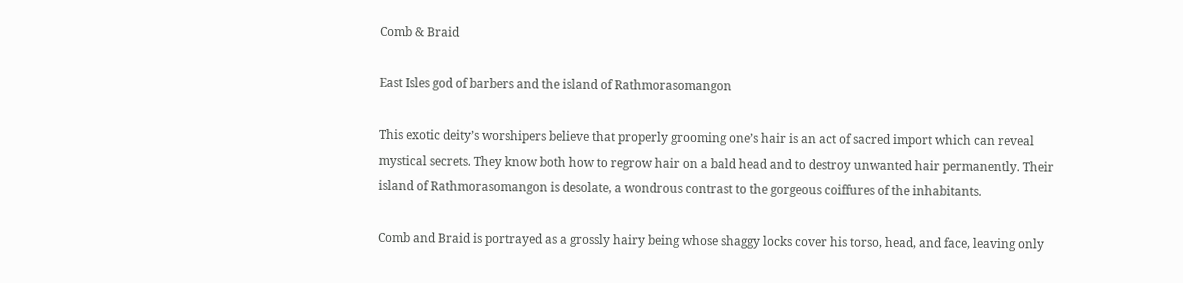Comb & Braid

East Isles god of barbers and the island of Rathmorasomangon

This exotic deity’s worshipers believe that properly grooming one’s hair is an act of sacred import which can reveal mystical secrets. They know both how to regrow hair on a bald head and to destroy unwanted hair permanently. Their island of Rathmorasomangon is desolate, a wondrous contrast to the gorgeous coiffures of the inhabitants.

Comb and Braid is portrayed as a grossly hairy being whose shaggy locks cover his torso, head, and face, leaving only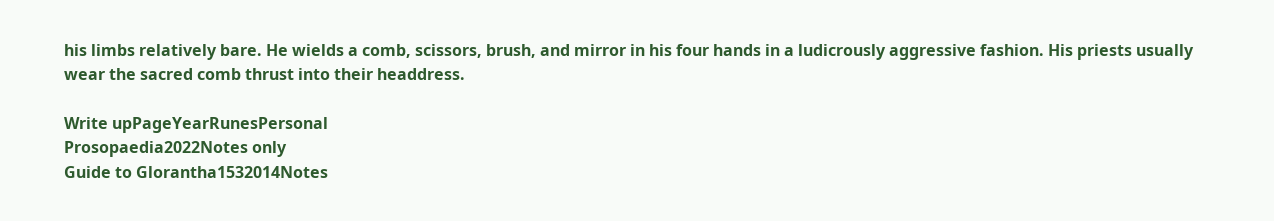his limbs relatively bare. He wields a comb, scissors, brush, and mirror in his four hands in a ludicrously aggressive fashion. His priests usually wear the sacred comb thrust into their headdress.

Write upPageYearRunesPersonal
Prosopaedia2022Notes only
Guide to Glorantha1532014Notes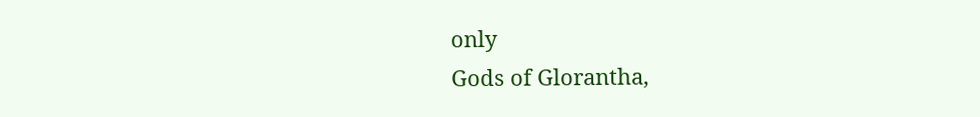only
Gods of Glorantha,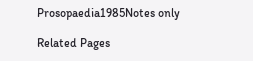Prosopaedia1985Notes only

Related Pages